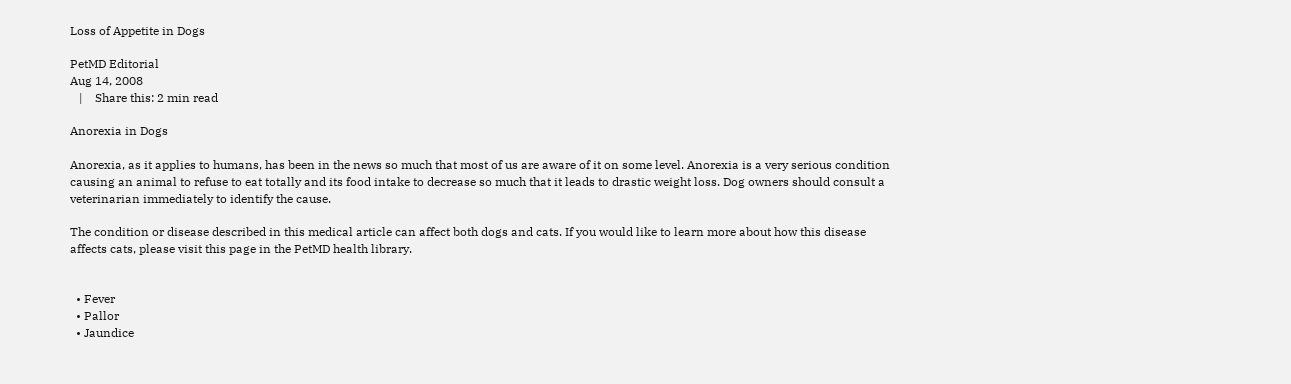Loss of Appetite in Dogs

PetMD Editorial
Aug 14, 2008
   |    Share this: 2 min read

Anorexia in Dogs

Anorexia, as it applies to humans, has been in the news so much that most of us are aware of it on some level. Anorexia is a very serious condition causing an animal to refuse to eat totally and its food intake to decrease so much that it leads to drastic weight loss. Dog owners should consult a veterinarian immediately to identify the cause.

The condition or disease described in this medical article can affect both dogs and cats. If you would like to learn more about how this disease affects cats, please visit this page in the PetMD health library.


  • Fever
  • Pallor
  • Jaundice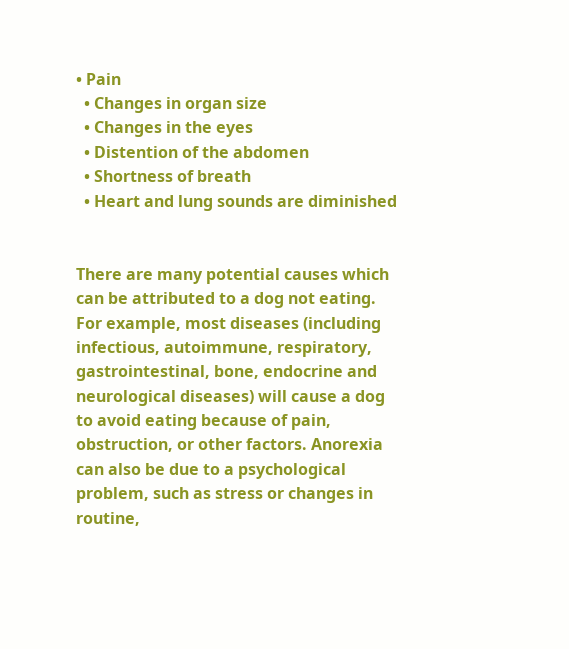• Pain
  • Changes in organ size
  • Changes in the eyes
  • Distention of the abdomen
  • Shortness of breath
  • Heart and lung sounds are diminished


There are many potential causes which can be attributed to a dog not eating. For example, most diseases (including infectious, autoimmune, respiratory, gastrointestinal, bone, endocrine and neurological diseases) will cause a dog to avoid eating because of pain, obstruction, or other factors. Anorexia can also be due to a psychological problem, such as stress or changes in routine,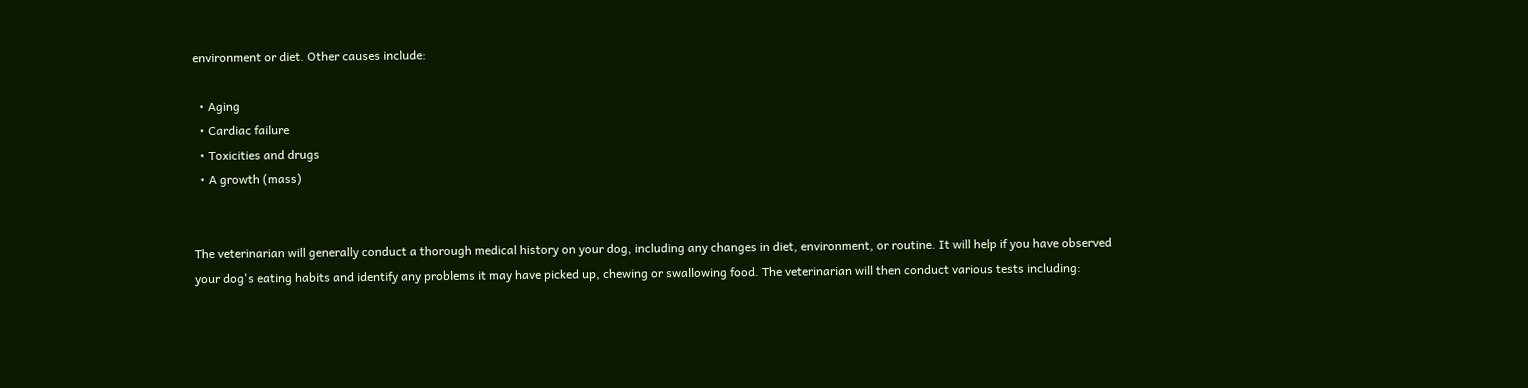environment or diet. Other causes include:

  • Aging
  • Cardiac failure
  • Toxicities and drugs
  • A growth (mass)


The veterinarian will generally conduct a thorough medical history on your dog, including any changes in diet, environment, or routine. It will help if you have observed your dog's eating habits and identify any problems it may have picked up, chewing or swallowing food. The veterinarian will then conduct various tests including: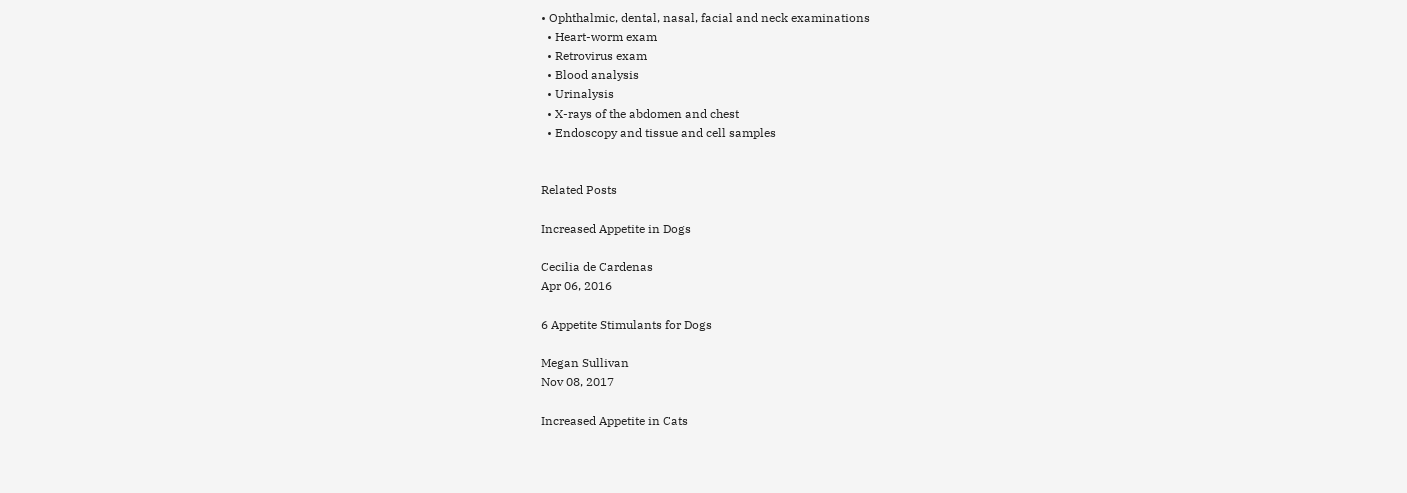• Ophthalmic, dental, nasal, facial and neck examinations
  • Heart-worm exam
  • Retrovirus exam
  • Blood analysis
  • Urinalysis
  • X-rays of the abdomen and chest
  • Endoscopy and tissue and cell samples


Related Posts

Increased Appetite in Dogs

Cecilia de Cardenas
Apr 06, 2016

6 Appetite Stimulants for Dogs

Megan Sullivan
Nov 08, 2017

Increased Appetite in Cats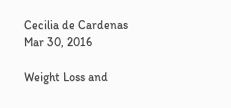Cecilia de Cardenas
Mar 30, 2016

Weight Loss and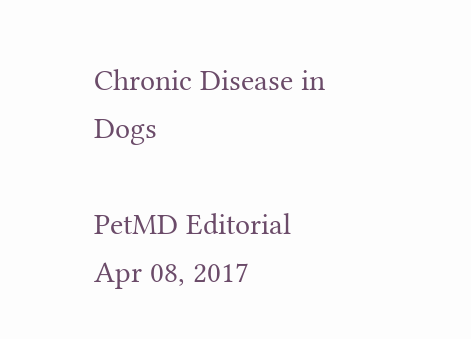Chronic Disease in Dogs

PetMD Editorial
Apr 08, 2017